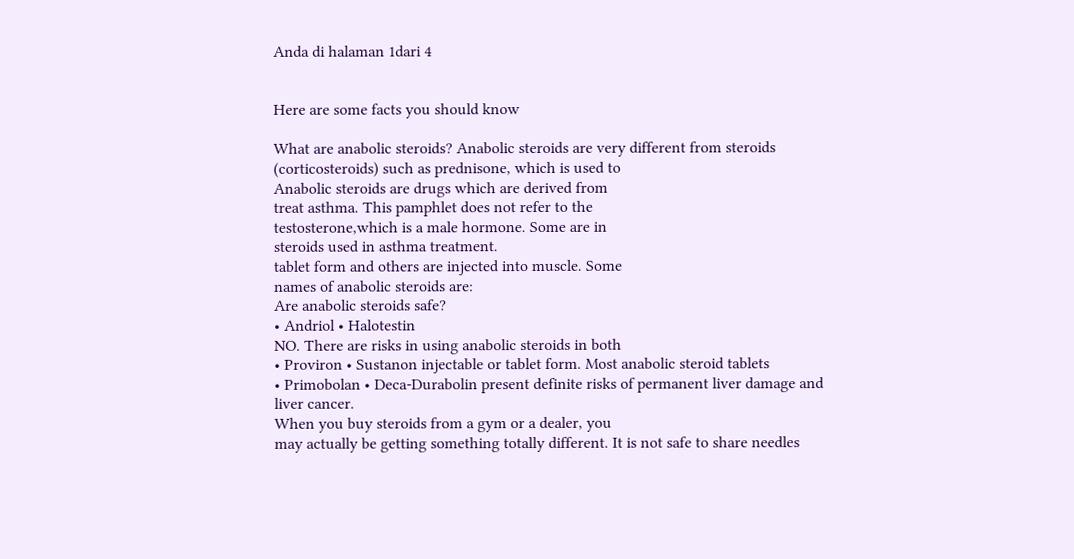Anda di halaman 1dari 4


Here are some facts you should know

What are anabolic steroids? Anabolic steroids are very different from steroids
(corticosteroids) such as prednisone, which is used to
Anabolic steroids are drugs which are derived from
treat asthma. This pamphlet does not refer to the
testosterone,which is a male hormone. Some are in
steroids used in asthma treatment.
tablet form and others are injected into muscle. Some
names of anabolic steroids are:
Are anabolic steroids safe?
• Andriol • Halotestin
NO. There are risks in using anabolic steroids in both
• Proviron • Sustanon injectable or tablet form. Most anabolic steroid tablets
• Primobolan • Deca-Durabolin present definite risks of permanent liver damage and
liver cancer.
When you buy steroids from a gym or a dealer, you
may actually be getting something totally different. It is not safe to share needles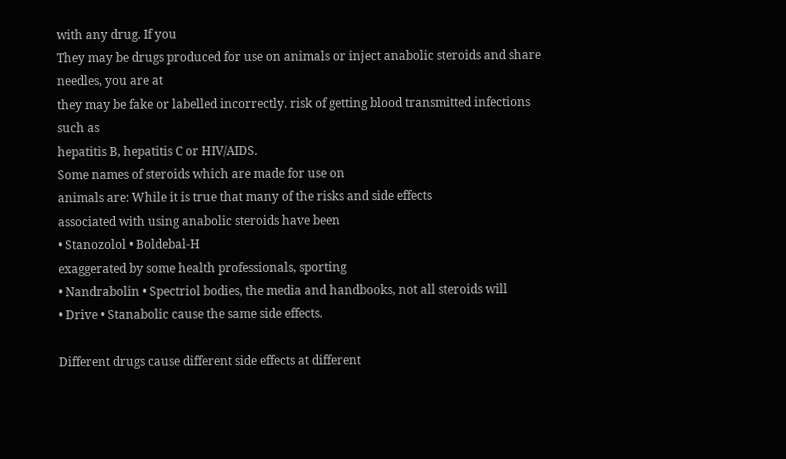with any drug. If you
They may be drugs produced for use on animals or inject anabolic steroids and share needles, you are at
they may be fake or labelled incorrectly. risk of getting blood transmitted infections such as
hepatitis B, hepatitis C or HIV/AIDS.
Some names of steroids which are made for use on
animals are: While it is true that many of the risks and side effects
associated with using anabolic steroids have been
• Stanozolol • Boldebal-H
exaggerated by some health professionals, sporting
• Nandrabolin • Spectriol bodies, the media and handbooks, not all steroids will
• Drive • Stanabolic cause the same side effects.

Different drugs cause different side effects at different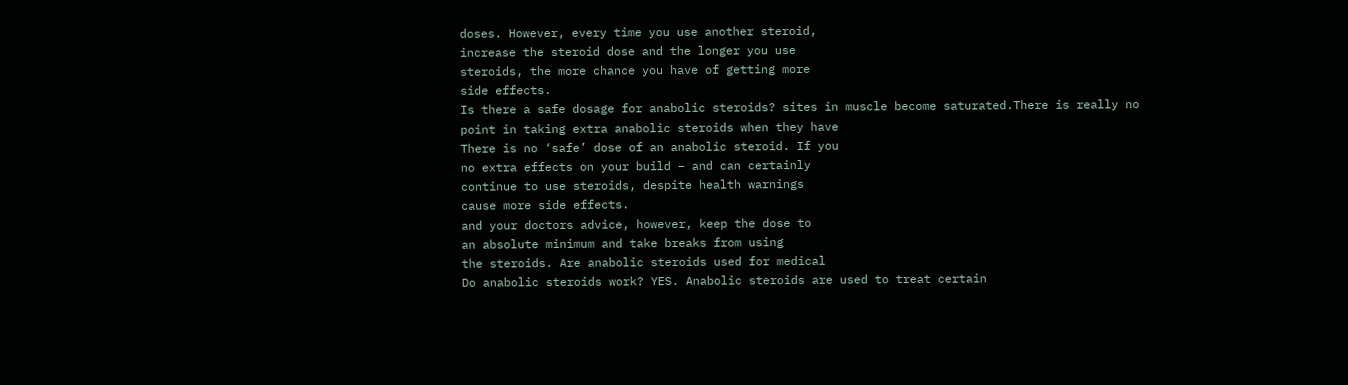doses. However, every time you use another steroid,
increase the steroid dose and the longer you use
steroids, the more chance you have of getting more
side effects.
Is there a safe dosage for anabolic steroids? sites in muscle become saturated.There is really no
point in taking extra anabolic steroids when they have
There is no ‘safe’ dose of an anabolic steroid. If you
no extra effects on your build – and can certainly
continue to use steroids, despite health warnings
cause more side effects.
and your doctors advice, however, keep the dose to
an absolute minimum and take breaks from using
the steroids. Are anabolic steroids used for medical
Do anabolic steroids work? YES. Anabolic steroids are used to treat certain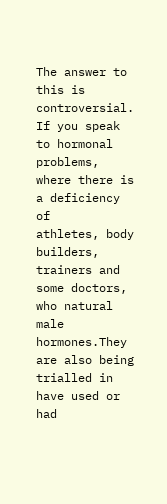The answer to this is controversial. If you speak to hormonal problems, where there is a deficiency of
athletes, body builders, trainers and some doctors, who natural male hormones.They are also being trialled in
have used or had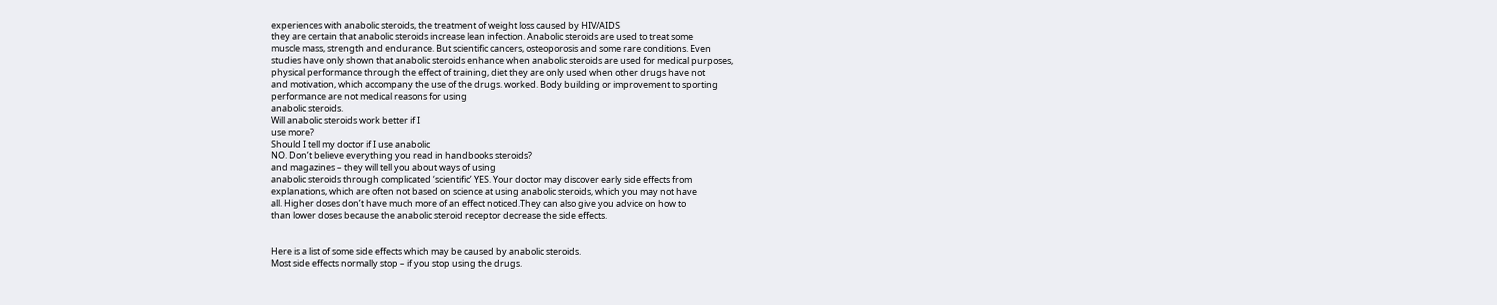experiences with anabolic steroids, the treatment of weight loss caused by HIV/AIDS
they are certain that anabolic steroids increase lean infection. Anabolic steroids are used to treat some
muscle mass, strength and endurance. But scientific cancers, osteoporosis and some rare conditions. Even
studies have only shown that anabolic steroids enhance when anabolic steroids are used for medical purposes,
physical performance through the effect of training, diet they are only used when other drugs have not
and motivation, which accompany the use of the drugs. worked. Body building or improvement to sporting
performance are not medical reasons for using
anabolic steroids.
Will anabolic steroids work better if I
use more?
Should I tell my doctor if I use anabolic
NO. Don’t believe everything you read in handbooks steroids?
and magazines – they will tell you about ways of using
anabolic steroids through complicated ‘scientific’ YES. Your doctor may discover early side effects from
explanations, which are often not based on science at using anabolic steroids, which you may not have
all. Higher doses don’t have much more of an effect noticed.They can also give you advice on how to
than lower doses because the anabolic steroid receptor decrease the side effects.


Here is a list of some side effects which may be caused by anabolic steroids.
Most side effects normally stop – if you stop using the drugs.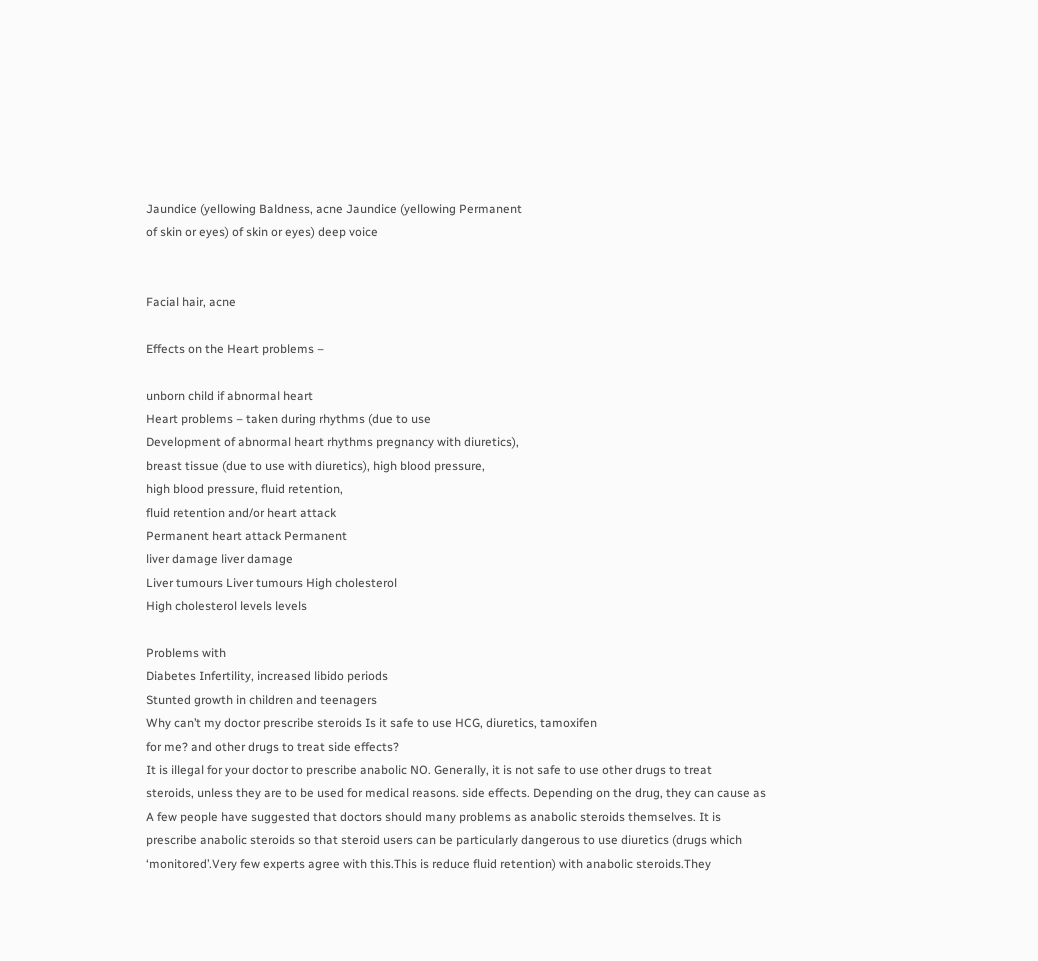Jaundice (yellowing Baldness, acne Jaundice (yellowing Permanent
of skin or eyes) of skin or eyes) deep voice


Facial hair, acne

Effects on the Heart problems –

unborn child if abnormal heart
Heart problems – taken during rhythms (due to use
Development of abnormal heart rhythms pregnancy with diuretics),
breast tissue (due to use with diuretics), high blood pressure,
high blood pressure, fluid retention,
fluid retention and/or heart attack
Permanent heart attack Permanent
liver damage liver damage
Liver tumours Liver tumours High cholesterol
High cholesterol levels levels

Problems with
Diabetes Infertility, increased libido periods
Stunted growth in children and teenagers
Why can’t my doctor prescribe steroids Is it safe to use HCG, diuretics, tamoxifen
for me? and other drugs to treat side effects?
It is illegal for your doctor to prescribe anabolic NO. Generally, it is not safe to use other drugs to treat
steroids, unless they are to be used for medical reasons. side effects. Depending on the drug, they can cause as
A few people have suggested that doctors should many problems as anabolic steroids themselves. It is
prescribe anabolic steroids so that steroid users can be particularly dangerous to use diuretics (drugs which
‘monitored’.Very few experts agree with this.This is reduce fluid retention) with anabolic steroids.They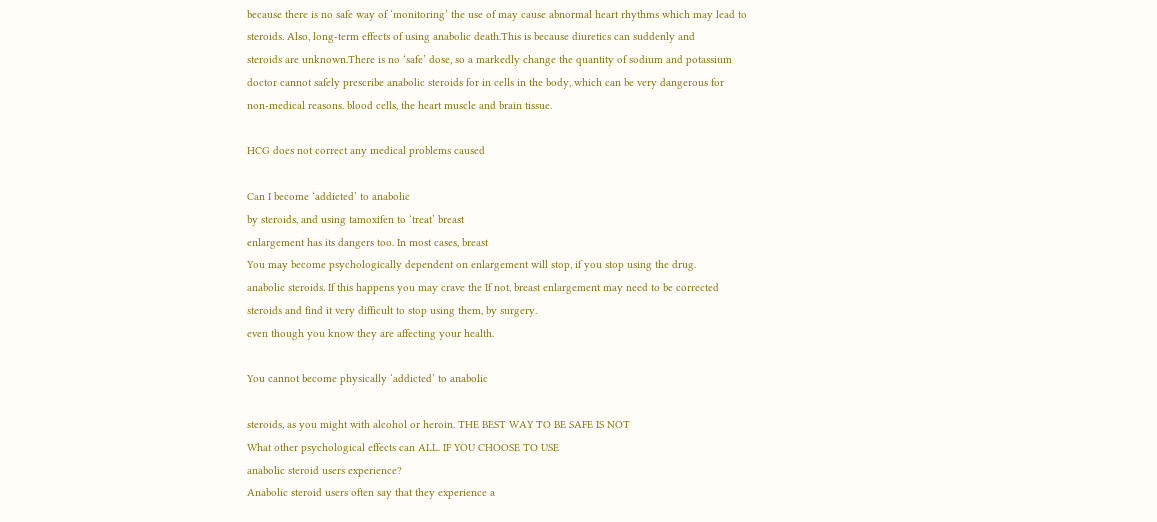because there is no safe way of ‘monitoring’ the use of may cause abnormal heart rhythms which may lead to
steroids. Also, long-term effects of using anabolic death.This is because diuretics can suddenly and
steroids are unknown.There is no ‘safe’ dose, so a markedly change the quantity of sodium and potassium
doctor cannot safely prescribe anabolic steroids for in cells in the body, which can be very dangerous for
non-medical reasons. blood cells, the heart muscle and brain tissue.

HCG does not correct any medical problems caused

Can I become ‘addicted’ to anabolic
by steroids, and using tamoxifen to ‘treat’ breast
enlargement has its dangers too. In most cases, breast
You may become psychologically dependent on enlargement will stop, if you stop using the drug.
anabolic steroids. If this happens you may crave the If not, breast enlargement may need to be corrected
steroids and find it very difficult to stop using them, by surgery.
even though you know they are affecting your health.

You cannot become physically ‘addicted’ to anabolic

steroids, as you might with alcohol or heroin. THE BEST WAY TO BE SAFE IS NOT
What other psychological effects can ALL. IF YOU CHOOSE TO USE
anabolic steroid users experience?
Anabolic steroid users often say that they experience a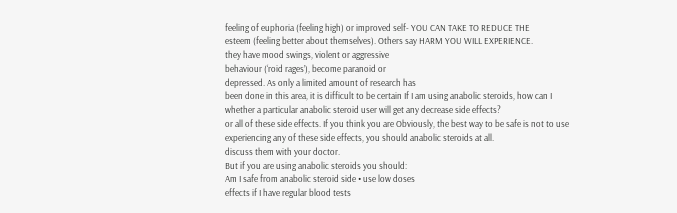feeling of euphoria (feeling high) or improved self- YOU CAN TAKE TO REDUCE THE
esteem (feeling better about themselves). Others say HARM YOU WILL EXPERIENCE.
they have mood swings, violent or aggressive
behaviour (‘roid rages’), become paranoid or
depressed. As only a limited amount of research has
been done in this area, it is difficult to be certain If I am using anabolic steroids, how can I
whether a particular anabolic steroid user will get any decrease side effects?
or all of these side effects. If you think you are Obviously, the best way to be safe is not to use
experiencing any of these side effects, you should anabolic steroids at all.
discuss them with your doctor.
But if you are using anabolic steroids you should:
Am I safe from anabolic steroid side • use low doses
effects if I have regular blood tests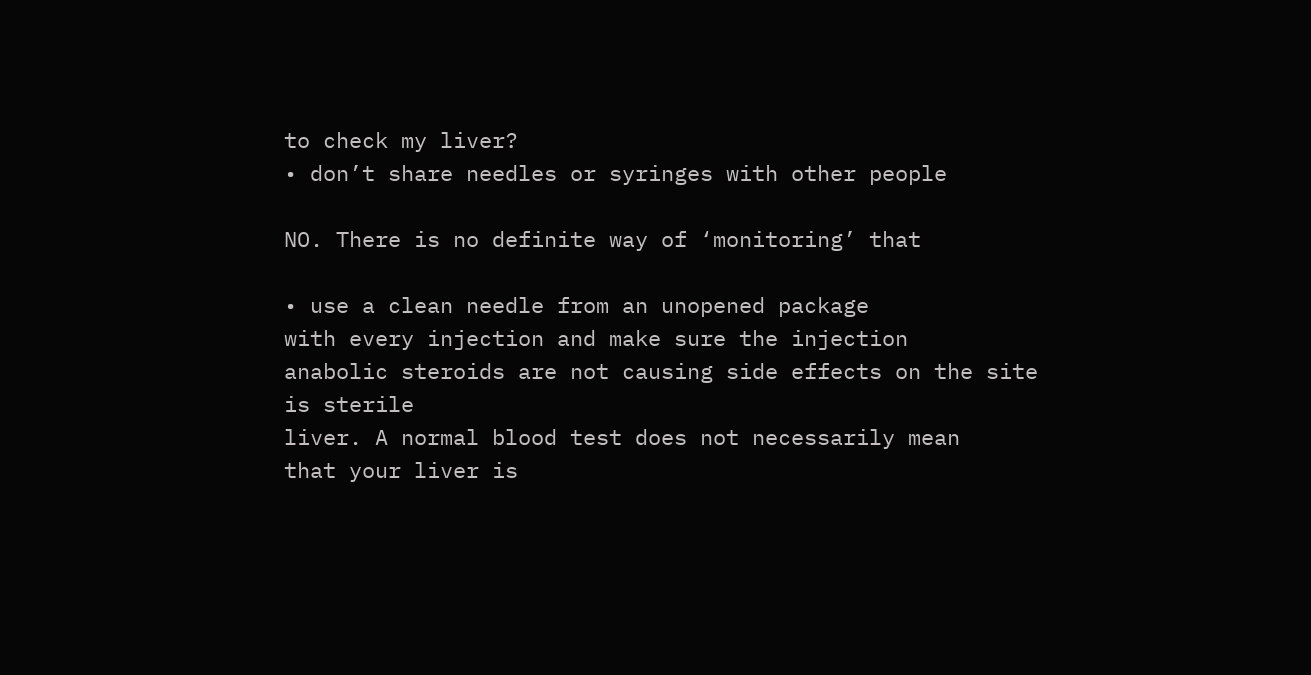to check my liver?
• don’t share needles or syringes with other people

NO. There is no definite way of ‘monitoring’ that

• use a clean needle from an unopened package
with every injection and make sure the injection
anabolic steroids are not causing side effects on the site is sterile
liver. A normal blood test does not necessarily mean
that your liver is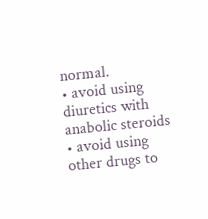normal.
• avoid using diuretics with anabolic steroids
• avoid using other drugs to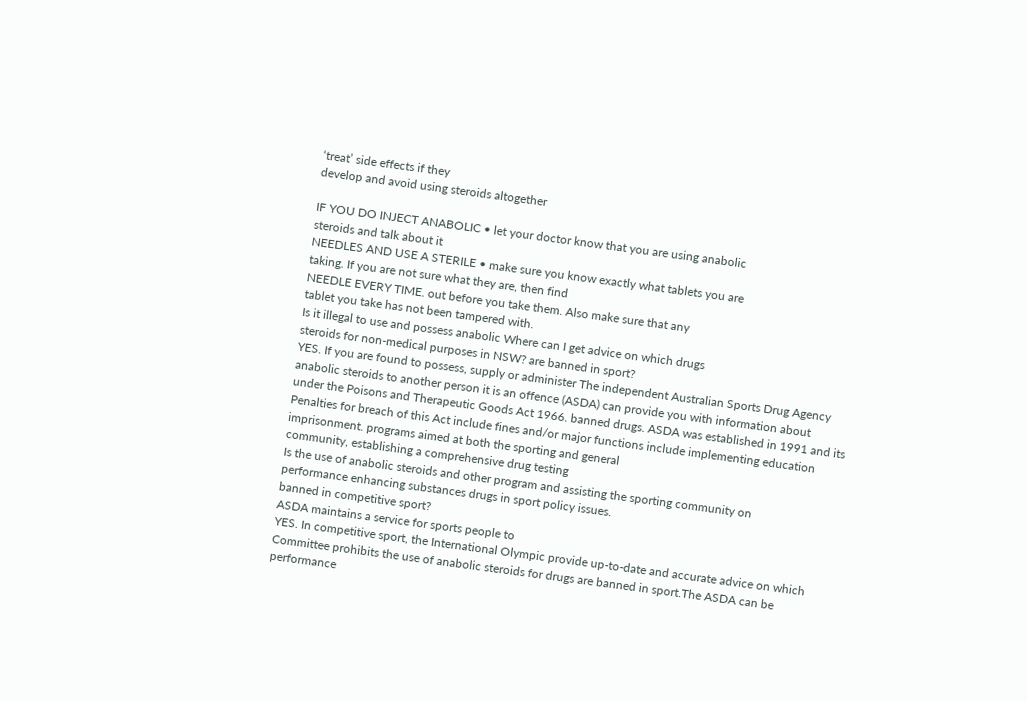‘treat’ side effects if they
develop and avoid using steroids altogether

IF YOU DO INJECT ANABOLIC • let your doctor know that you are using anabolic
steroids and talk about it
NEEDLES AND USE A STERILE • make sure you know exactly what tablets you are
taking. If you are not sure what they are, then find
NEEDLE EVERY TIME. out before you take them. Also make sure that any
tablet you take has not been tampered with.
Is it illegal to use and possess anabolic Where can I get advice on which drugs
steroids for non-medical purposes in NSW? are banned in sport?
YES. If you are found to possess, supply or administer The independent Australian Sports Drug Agency
anabolic steroids to another person it is an offence (ASDA) can provide you with information about
under the Poisons and Therapeutic Goods Act 1966. banned drugs. ASDA was established in 1991 and its
Penalties for breach of this Act include fines and/or major functions include implementing education
imprisonment. programs aimed at both the sporting and general
community, establishing a comprehensive drug testing
Is the use of anabolic steroids and other program and assisting the sporting community on
performance enhancing substances drugs in sport policy issues.
banned in competitive sport?
ASDA maintains a service for sports people to
YES. In competitive sport, the International Olympic provide up-to-date and accurate advice on which
Committee prohibits the use of anabolic steroids for drugs are banned in sport.The ASDA can be
performance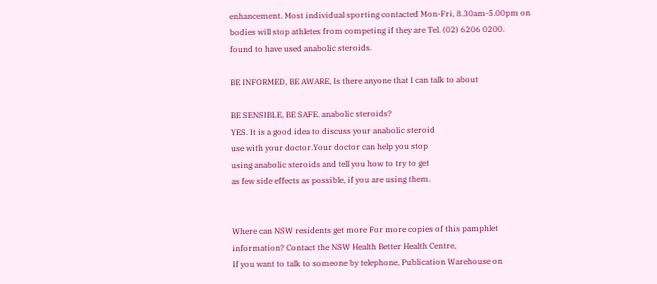enhancement. Most individual sporting contacted Mon-Fri, 8.30am-5.00pm on
bodies will stop athletes from competing if they are Tel. (02) 6206 0200.
found to have used anabolic steroids.

BE INFORMED, BE AWARE, Is there anyone that I can talk to about

BE SENSIBLE, BE SAFE. anabolic steroids?
YES. It is a good idea to discuss your anabolic steroid
use with your doctor.Your doctor can help you stop
using anabolic steroids and tell you how to try to get
as few side effects as possible, if you are using them.


Where can NSW residents get more For more copies of this pamphlet
information? Contact the NSW Health Better Health Centre,
If you want to talk to someone by telephone, Publication Warehouse on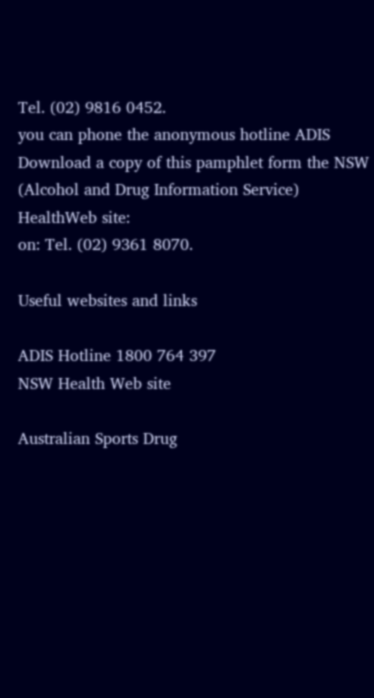Tel. (02) 9816 0452.
you can phone the anonymous hotline ADIS
Download a copy of this pamphlet form the NSW
(Alcohol and Drug Information Service)
HealthWeb site:
on: Tel. (02) 9361 8070.

Useful websites and links

ADIS Hotline 1800 764 397
NSW Health Web site

Australian Sports Drug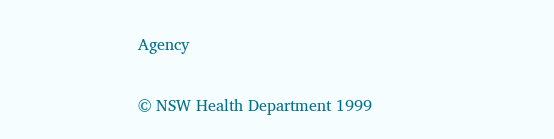Agency

© NSW Health Department 1999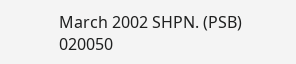March 2002 SHPN. (PSB) 020050